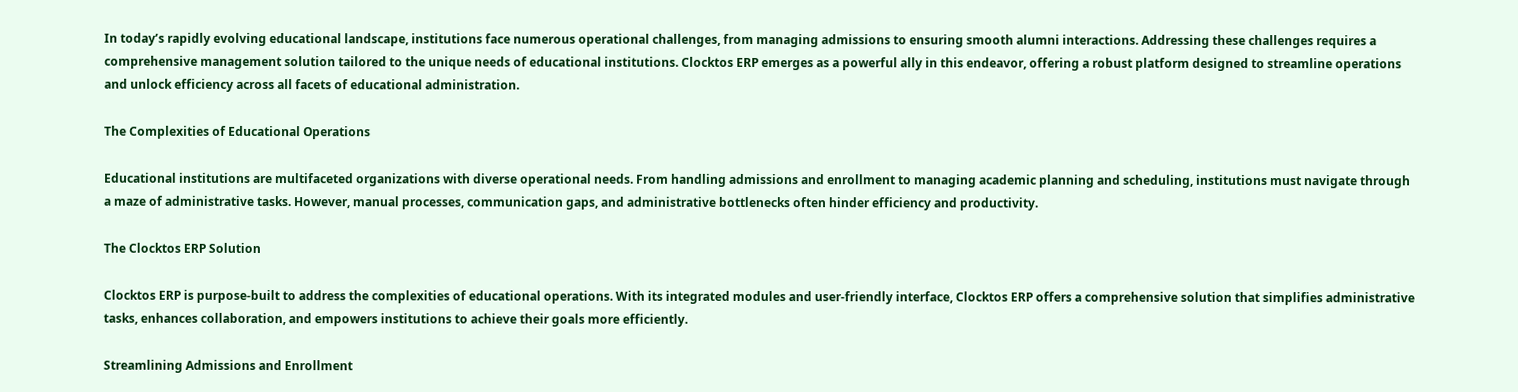In today’s rapidly evolving educational landscape, institutions face numerous operational challenges, from managing admissions to ensuring smooth alumni interactions. Addressing these challenges requires a comprehensive management solution tailored to the unique needs of educational institutions. Clocktos ERP emerges as a powerful ally in this endeavor, offering a robust platform designed to streamline operations and unlock efficiency across all facets of educational administration.

The Complexities of Educational Operations

Educational institutions are multifaceted organizations with diverse operational needs. From handling admissions and enrollment to managing academic planning and scheduling, institutions must navigate through a maze of administrative tasks. However, manual processes, communication gaps, and administrative bottlenecks often hinder efficiency and productivity.

The Clocktos ERP Solution

Clocktos ERP is purpose-built to address the complexities of educational operations. With its integrated modules and user-friendly interface, Clocktos ERP offers a comprehensive solution that simplifies administrative tasks, enhances collaboration, and empowers institutions to achieve their goals more efficiently.

Streamlining Admissions and Enrollment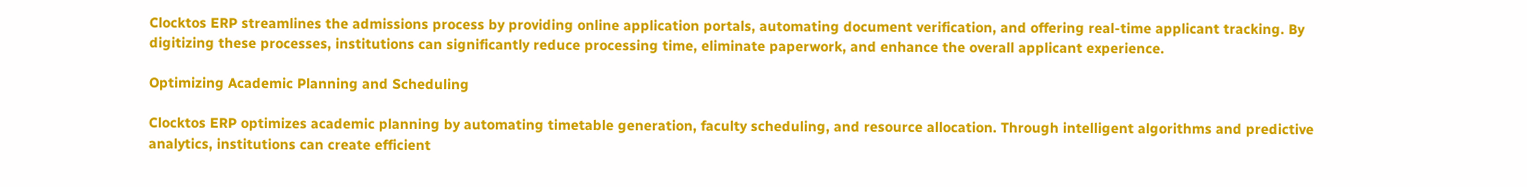Clocktos ERP streamlines the admissions process by providing online application portals, automating document verification, and offering real-time applicant tracking. By digitizing these processes, institutions can significantly reduce processing time, eliminate paperwork, and enhance the overall applicant experience.

Optimizing Academic Planning and Scheduling

Clocktos ERP optimizes academic planning by automating timetable generation, faculty scheduling, and resource allocation. Through intelligent algorithms and predictive analytics, institutions can create efficient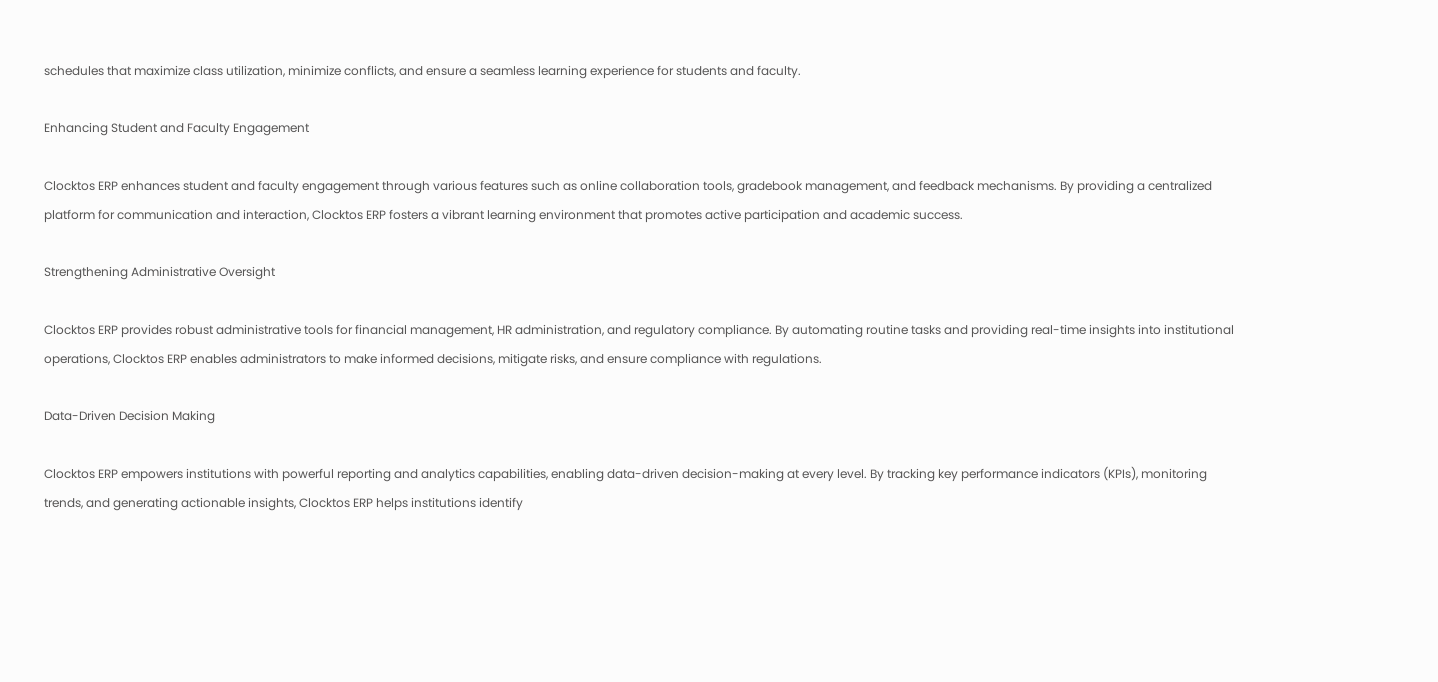schedules that maximize class utilization, minimize conflicts, and ensure a seamless learning experience for students and faculty.

Enhancing Student and Faculty Engagement

Clocktos ERP enhances student and faculty engagement through various features such as online collaboration tools, gradebook management, and feedback mechanisms. By providing a centralized platform for communication and interaction, Clocktos ERP fosters a vibrant learning environment that promotes active participation and academic success.

Strengthening Administrative Oversight

Clocktos ERP provides robust administrative tools for financial management, HR administration, and regulatory compliance. By automating routine tasks and providing real-time insights into institutional operations, Clocktos ERP enables administrators to make informed decisions, mitigate risks, and ensure compliance with regulations.

Data-Driven Decision Making

Clocktos ERP empowers institutions with powerful reporting and analytics capabilities, enabling data-driven decision-making at every level. By tracking key performance indicators (KPIs), monitoring trends, and generating actionable insights, Clocktos ERP helps institutions identify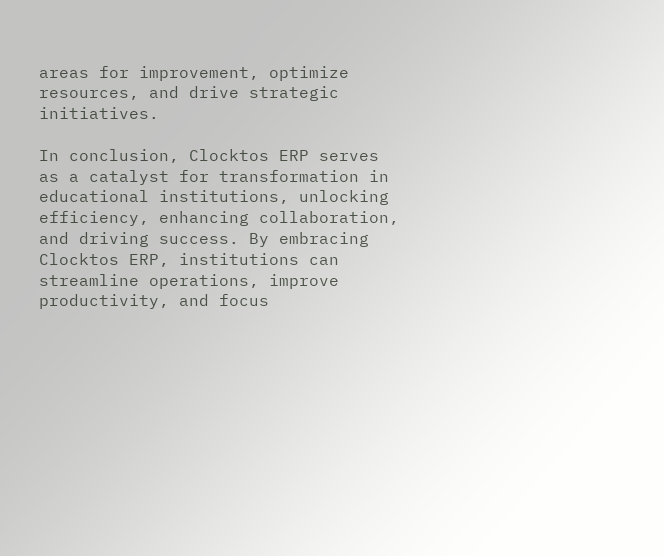areas for improvement, optimize resources, and drive strategic initiatives.

In conclusion, Clocktos ERP serves as a catalyst for transformation in educational institutions, unlocking efficiency, enhancing collaboration, and driving success. By embracing Clocktos ERP, institutions can streamline operations, improve productivity, and focus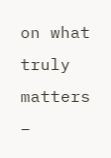on what truly matters –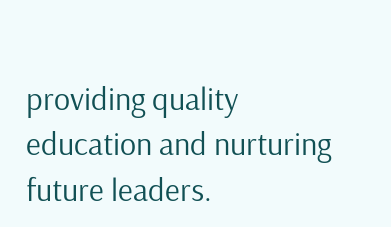providing quality education and nurturing future leaders.